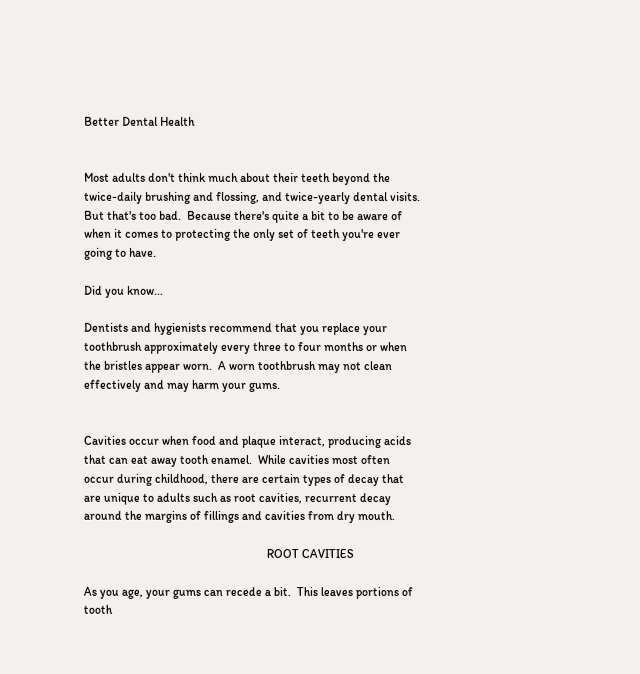Better Dental Health


Most adults don't think much about their teeth beyond the twice-daily brushing and flossing, and twice-yearly dental visits.  But that's too bad.  Because there's quite a bit to be aware of when it comes to protecting the only set of teeth you're ever going to have.

Did you know...

Dentists and hygienists recommend that you replace your toothbrush approximately every three to four months or when the bristles appear worn.  A worn toothbrush may not clean effectively and may harm your gums.


Cavities occur when food and plaque interact, producing acids that can eat away tooth enamel.  While cavities most often occur during childhood, there are certain types of decay that are unique to adults such as root cavities, recurrent decay around the margins of fillings and cavities from dry mouth.

                                                             ROOT CAVITIES

As you age, your gums can recede a bit.  This leaves portions of tooth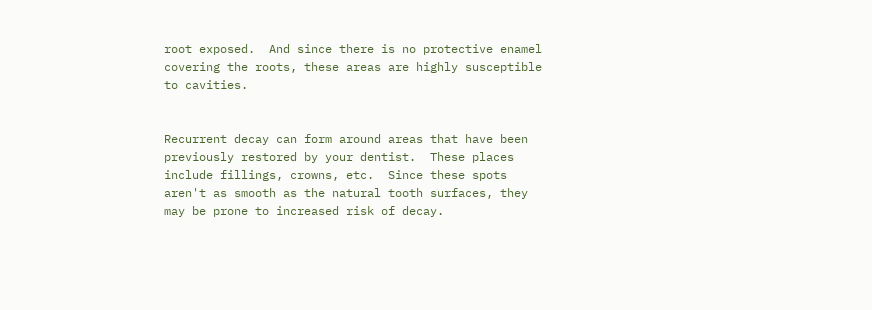root exposed.  And since there is no protective enamel covering the roots, these areas are highly susceptible to cavities.


Recurrent decay can form around areas that have been previously restored by your dentist.  These places include fillings, crowns, etc.  Since these spots aren't as smooth as the natural tooth surfaces, they may be prone to increased risk of decay.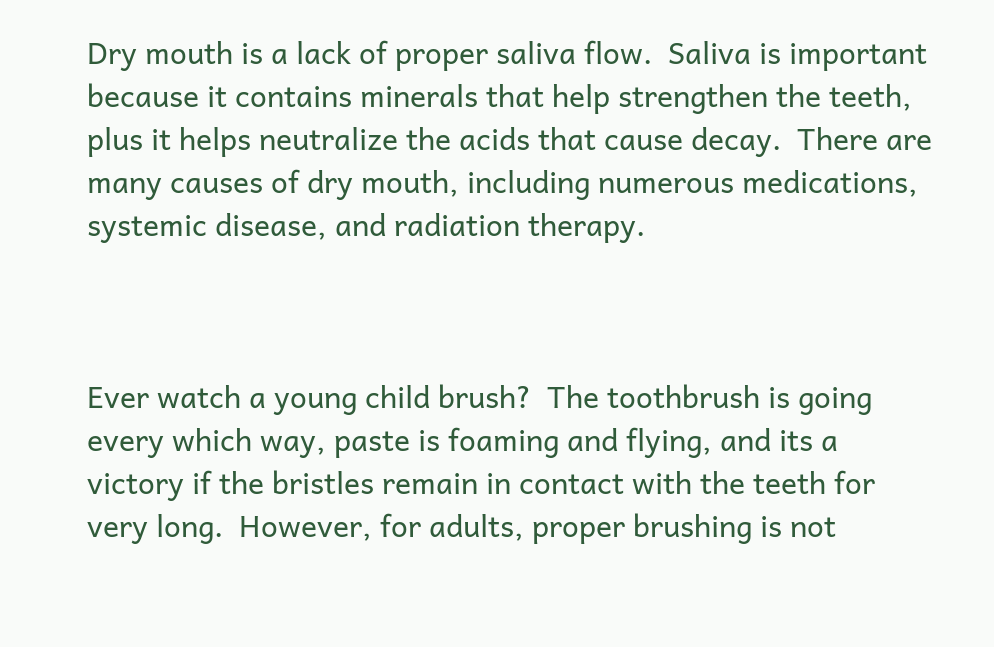Dry mouth is a lack of proper saliva flow.  Saliva is important because it contains minerals that help strengthen the teeth, plus it helps neutralize the acids that cause decay.  There are many causes of dry mouth, including numerous medications, systemic disease, and radiation therapy.



Ever watch a young child brush?  The toothbrush is going every which way, paste is foaming and flying, and its a victory if the bristles remain in contact with the teeth for very long.  However, for adults, proper brushing is not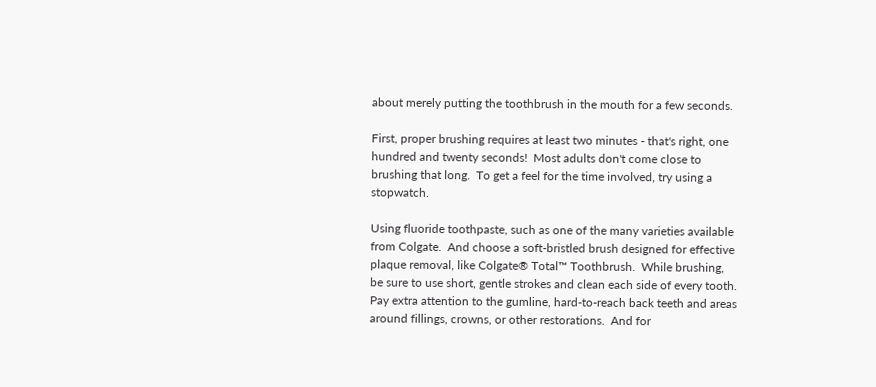about merely putting the toothbrush in the mouth for a few seconds.

First, proper brushing requires at least two minutes - that's right, one hundred and twenty seconds!  Most adults don't come close to brushing that long.  To get a feel for the time involved, try using a stopwatch.

Using fluoride toothpaste, such as one of the many varieties available from Colgate.  And choose a soft-bristled brush designed for effective plaque removal, like Colgate® Total™ Toothbrush.  While brushing, be sure to use short, gentle strokes and clean each side of every tooth.  Pay extra attention to the gumline, hard-to-reach back teeth and areas around fillings, crowns, or other restorations.  And for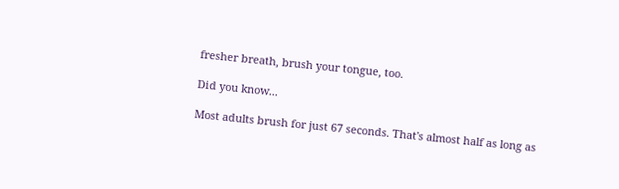fresher breath, brush your tongue, too.

Did you know...

Most adults brush for just 67 seconds. That's almost half as long as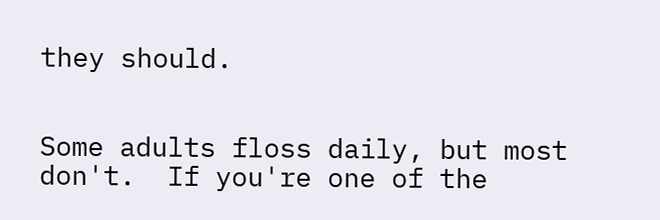they should.


Some adults floss daily, but most don't.  If you're one of the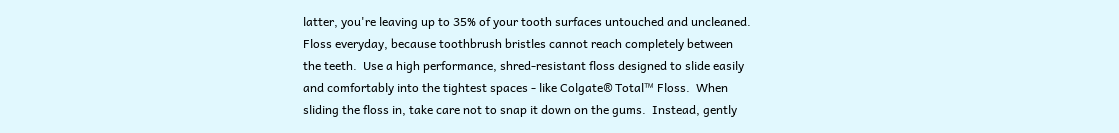latter, you're leaving up to 35% of your tooth surfaces untouched and uncleaned.  Floss everyday, because toothbrush bristles cannot reach completely between the teeth.  Use a high performance, shred-resistant floss designed to slide easily and comfortably into the tightest spaces - like Colgate® Total™ Floss.  When sliding the floss in, take care not to snap it down on the gums.  Instead, gently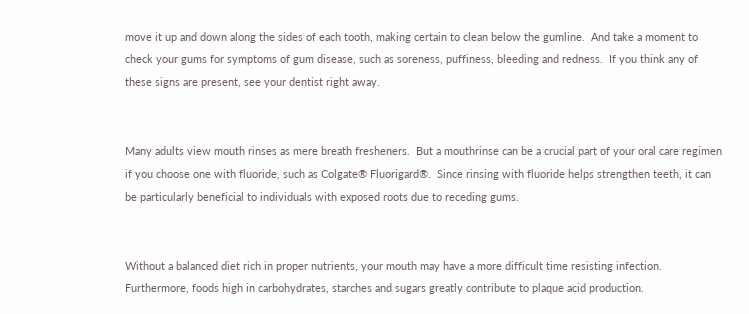move it up and down along the sides of each tooth, making certain to clean below the gumline.  And take a moment to check your gums for symptoms of gum disease, such as soreness, puffiness, bleeding and redness.  If you think any of these signs are present, see your dentist right away.


Many adults view mouth rinses as mere breath fresheners.  But a mouthrinse can be a crucial part of your oral care regimen if you choose one with fluoride, such as Colgate® Fluorigard®.  Since rinsing with fluoride helps strengthen teeth, it can be particularly beneficial to individuals with exposed roots due to receding gums.


Without a balanced diet rich in proper nutrients, your mouth may have a more difficult time resisting infection.  Furthermore, foods high in carbohydrates, starches and sugars greatly contribute to plaque acid production.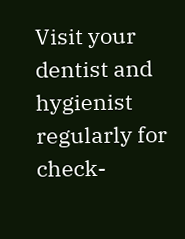Visit your dentist and hygienist regularly for check-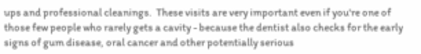ups and professional cleanings.  These visits are very important even if you're one of those few people who rarely gets a cavity - because the dentist also checks for the early signs of gum disease, oral cancer and other potentially serious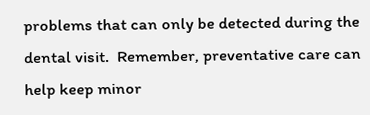problems that can only be detected during the dental visit.  Remember, preventative care can help keep minor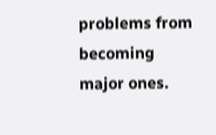problems from becoming major ones.